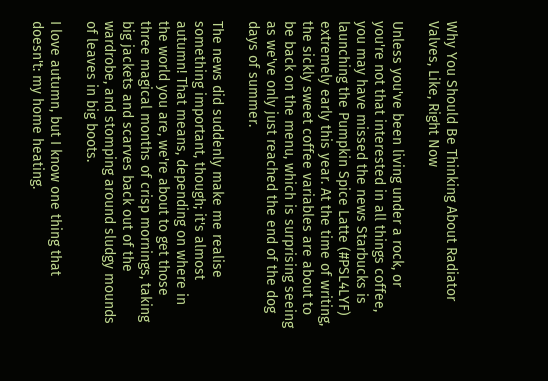Why You Should Be Thinking About Radiator Valves, Like, Right Now

Unless you've been living under a rock, or you're not that interested in all things coffee, you may have missed the news Starbucks is launching the Pumpkin Spice Latte (#PSL4LYF) extremely early this year. At the time of writing, the sickly sweet coffee variables are about to be back on the menu, which is surprising seeing as we've only just reached the end of the dog days of summer.

The news did suddenly make me realise something important, though; it's almost autumn! That means, depending on where in the world you are, we're about to get those three magical months of crisp mornings, taking big jackets and scarves back out of the wardrobe, and stomping around sludgy mounds of leaves in big boots.

I love autumn, but I know one thing that doesn't: my home heating.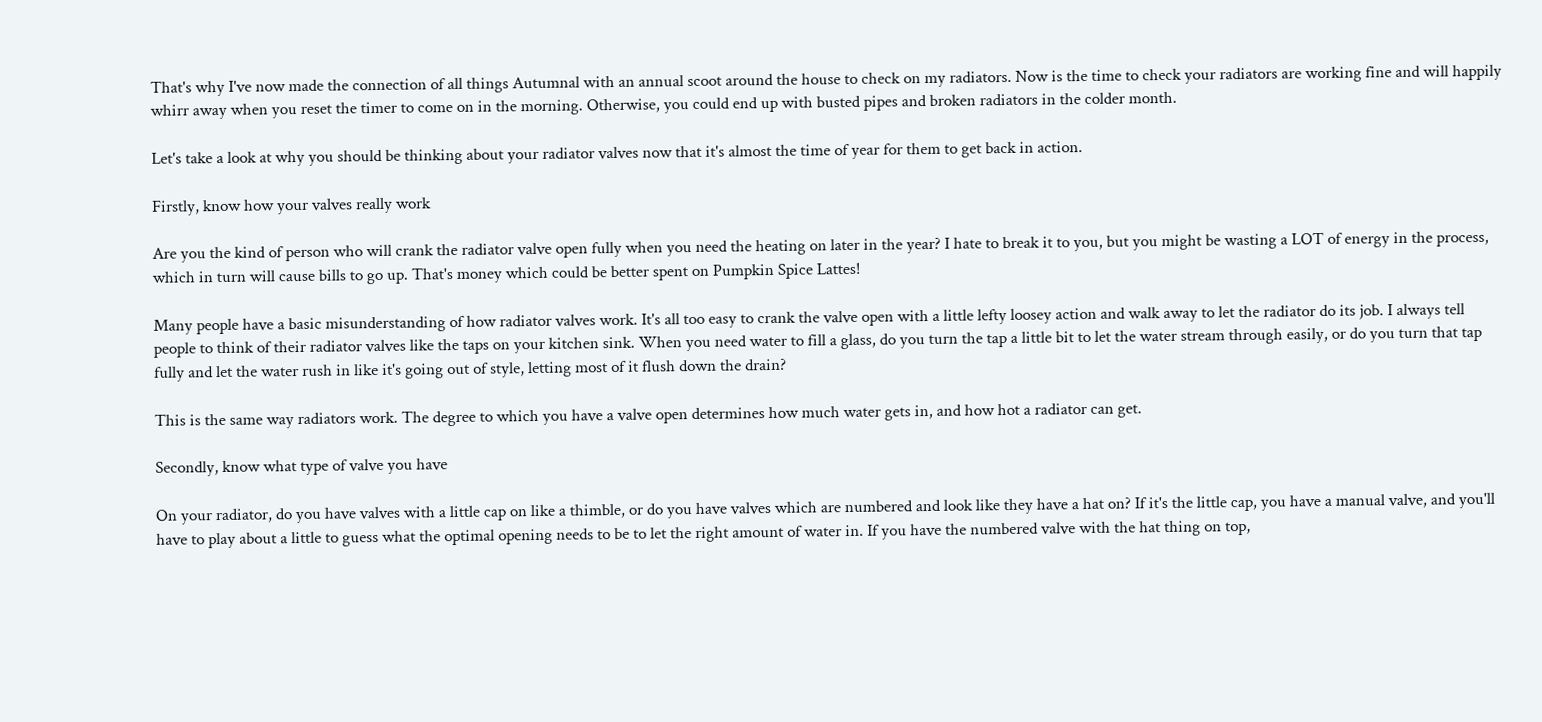That's why I've now made the connection of all things Autumnal with an annual scoot around the house to check on my radiators. Now is the time to check your radiators are working fine and will happily whirr away when you reset the timer to come on in the morning. Otherwise, you could end up with busted pipes and broken radiators in the colder month.

Let's take a look at why you should be thinking about your radiator valves now that it's almost the time of year for them to get back in action.

Firstly, know how your valves really work

Are you the kind of person who will crank the radiator valve open fully when you need the heating on later in the year? I hate to break it to you, but you might be wasting a LOT of energy in the process, which in turn will cause bills to go up. That's money which could be better spent on Pumpkin Spice Lattes!

Many people have a basic misunderstanding of how radiator valves work. It's all too easy to crank the valve open with a little lefty loosey action and walk away to let the radiator do its job. I always tell people to think of their radiator valves like the taps on your kitchen sink. When you need water to fill a glass, do you turn the tap a little bit to let the water stream through easily, or do you turn that tap fully and let the water rush in like it's going out of style, letting most of it flush down the drain?

This is the same way radiators work. The degree to which you have a valve open determines how much water gets in, and how hot a radiator can get.

Secondly, know what type of valve you have

On your radiator, do you have valves with a little cap on like a thimble, or do you have valves which are numbered and look like they have a hat on? If it's the little cap, you have a manual valve, and you'll have to play about a little to guess what the optimal opening needs to be to let the right amount of water in. If you have the numbered valve with the hat thing on top,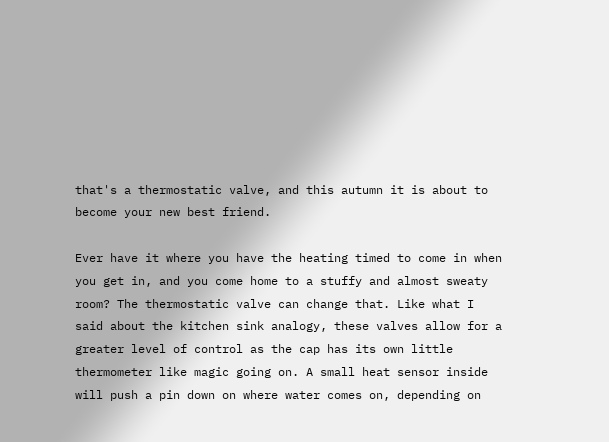that's a thermostatic valve, and this autumn it is about to become your new best friend.

Ever have it where you have the heating timed to come in when you get in, and you come home to a stuffy and almost sweaty room? The thermostatic valve can change that. Like what I said about the kitchen sink analogy, these valves allow for a greater level of control as the cap has its own little thermometer like magic going on. A small heat sensor inside will push a pin down on where water comes on, depending on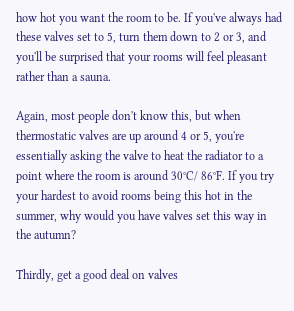how hot you want the room to be. If you've always had these valves set to 5, turn them down to 2 or 3, and you'll be surprised that your rooms will feel pleasant rather than a sauna.

Again, most people don't know this, but when thermostatic valves are up around 4 or 5, you're essentially asking the valve to heat the radiator to a point where the room is around 30°C/ 86°F. If you try your hardest to avoid rooms being this hot in the summer, why would you have valves set this way in the autumn?

Thirdly, get a good deal on valves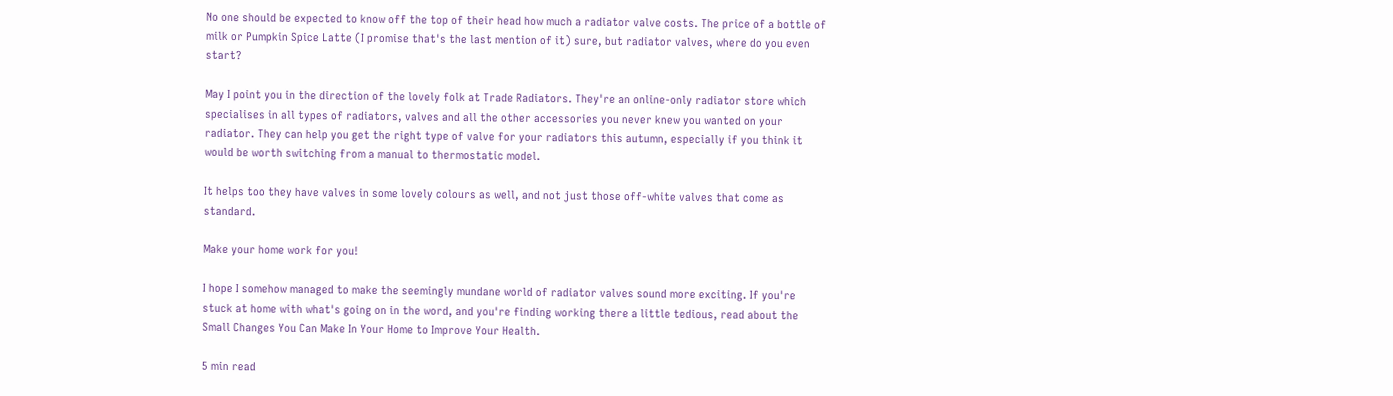No one should be expected to know off the top of their head how much a radiator valve costs. The price of a bottle of milk or Pumpkin Spice Latte (I promise that's the last mention of it) sure, but radiator valves, where do you even start?

May I point you in the direction of the lovely folk at Trade Radiators. They're an online-only radiator store which specialises in all types of radiators, valves and all the other accessories you never knew you wanted on your radiator. They can help you get the right type of valve for your radiators this autumn, especially if you think it would be worth switching from a manual to thermostatic model.

It helps too they have valves in some lovely colours as well, and not just those off-white valves that come as standard.

Make your home work for you!

I hope I somehow managed to make the seemingly mundane world of radiator valves sound more exciting. If you're stuck at home with what's going on in the word, and you're finding working there a little tedious, read about the Small Changes You Can Make In Your Home to Improve Your Health.

5 min read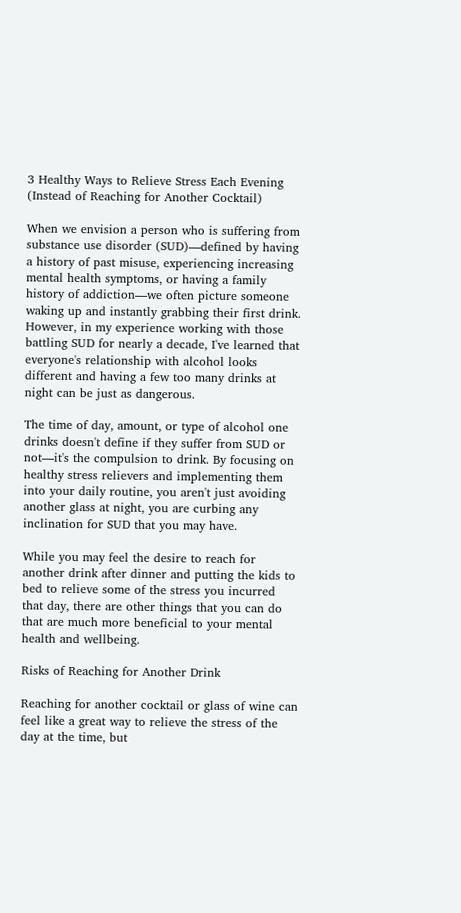3 Healthy Ways to Relieve Stress Each Evening (Instead of Reaching for Another Cocktail)

When we envision a person who is suffering from substance use disorder (SUD)—defined by having a history of past misuse, experiencing increasing mental health symptoms, or having a family history of addiction—we often picture someone waking up and instantly grabbing their first drink. However, in my experience working with those battling SUD for nearly a decade, I've learned that everyone's relationship with alcohol looks different and having a few too many drinks at night can be just as dangerous.

The time of day, amount, or type of alcohol one drinks doesn't define if they suffer from SUD or not—it's the compulsion to drink. By focusing on healthy stress relievers and implementing them into your daily routine, you aren't just avoiding another glass at night, you are curbing any inclination for SUD that you may have.

While you may feel the desire to reach for another drink after dinner and putting the kids to bed to relieve some of the stress you incurred that day, there are other things that you can do that are much more beneficial to your mental health and wellbeing.

Risks of Reaching for Another Drink

Reaching for another cocktail or glass of wine can feel like a great way to relieve the stress of the day at the time, but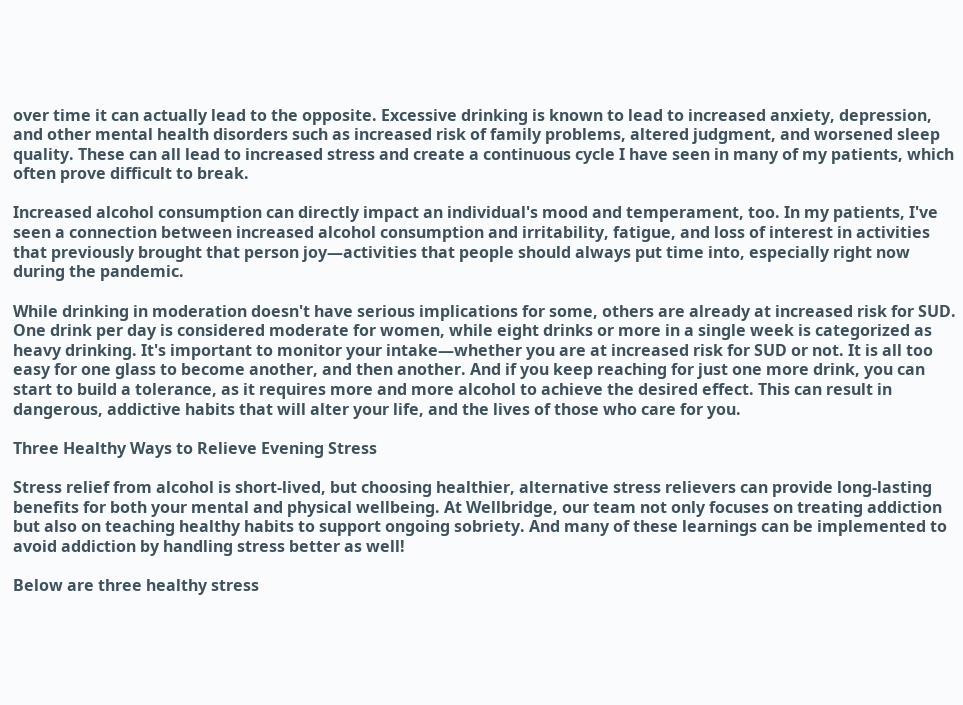over time it can actually lead to the opposite. Excessive drinking is known to lead to increased anxiety, depression, and other mental health disorders such as increased risk of family problems, altered judgment, and worsened sleep quality. These can all lead to increased stress and create a continuous cycle I have seen in many of my patients, which often prove difficult to break.

Increased alcohol consumption can directly impact an individual's mood and temperament, too. In my patients, I've seen a connection between increased alcohol consumption and irritability, fatigue, and loss of interest in activities that previously brought that person joy—activities that people should always put time into, especially right now during the pandemic.

While drinking in moderation doesn't have serious implications for some, others are already at increased risk for SUD. One drink per day is considered moderate for women, while eight drinks or more in a single week is categorized as heavy drinking. It's important to monitor your intake—whether you are at increased risk for SUD or not. It is all too easy for one glass to become another, and then another. And if you keep reaching for just one more drink, you can start to build a tolerance, as it requires more and more alcohol to achieve the desired effect. This can result in dangerous, addictive habits that will alter your life, and the lives of those who care for you.

Three Healthy Ways to Relieve Evening Stress

Stress relief from alcohol is short-lived, but choosing healthier, alternative stress relievers can provide long-lasting benefits for both your mental and physical wellbeing. At Wellbridge, our team not only focuses on treating addiction but also on teaching healthy habits to support ongoing sobriety. And many of these learnings can be implemented to avoid addiction by handling stress better as well!

Below are three healthy stress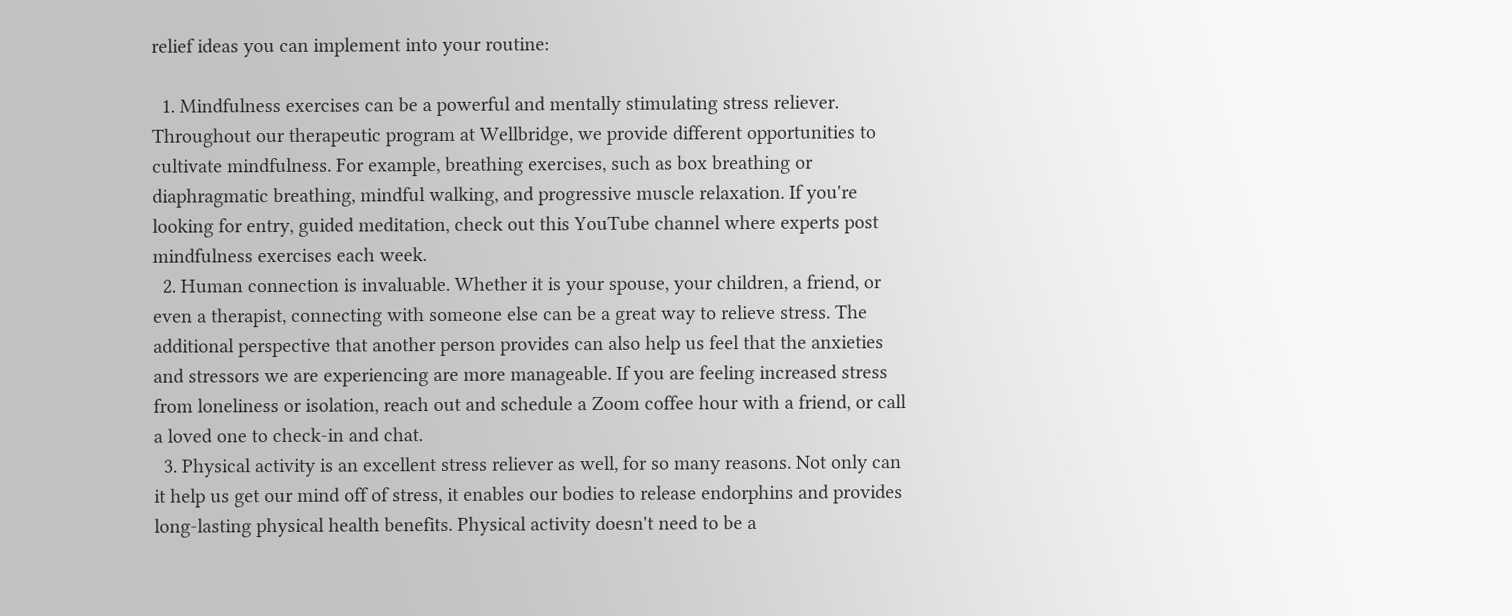relief ideas you can implement into your routine:

  1. Mindfulness exercises can be a powerful and mentally stimulating stress reliever. Throughout our therapeutic program at Wellbridge, we provide different opportunities to cultivate mindfulness. For example, breathing exercises, such as box breathing or diaphragmatic breathing, mindful walking, and progressive muscle relaxation. If you're looking for entry, guided meditation, check out this YouTube channel where experts post mindfulness exercises each week.
  2. Human connection is invaluable. Whether it is your spouse, your children, a friend, or even a therapist, connecting with someone else can be a great way to relieve stress. The additional perspective that another person provides can also help us feel that the anxieties and stressors we are experiencing are more manageable. If you are feeling increased stress from loneliness or isolation, reach out and schedule a Zoom coffee hour with a friend, or call a loved one to check-in and chat.
  3. Physical activity is an excellent stress reliever as well, for so many reasons. Not only can it help us get our mind off of stress, it enables our bodies to release endorphins and provides long-lasting physical health benefits. Physical activity doesn't need to be a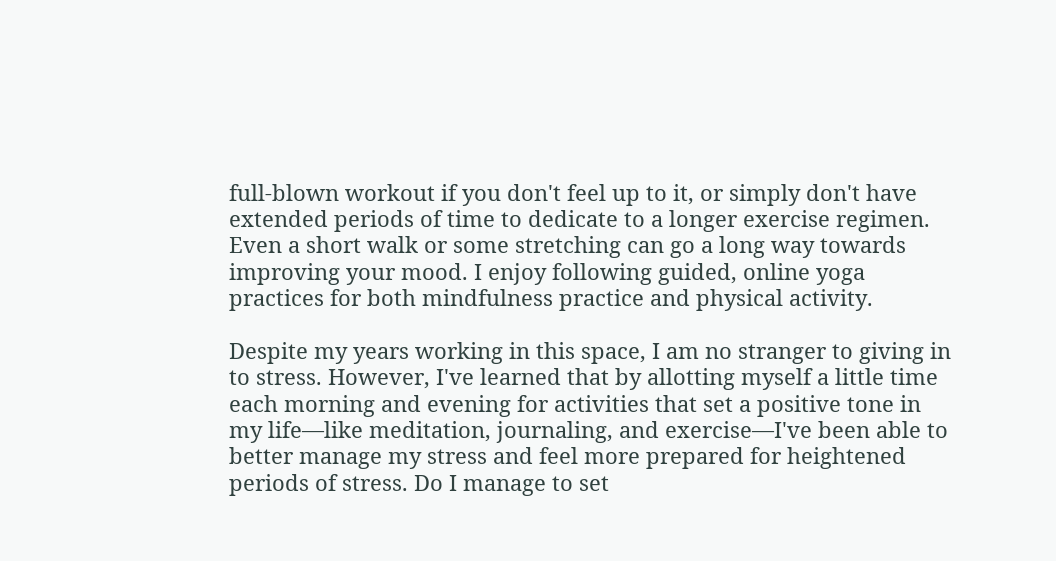full-blown workout if you don't feel up to it, or simply don't have extended periods of time to dedicate to a longer exercise regimen. Even a short walk or some stretching can go a long way towards improving your mood. I enjoy following guided, online yoga practices for both mindfulness practice and physical activity.

Despite my years working in this space, I am no stranger to giving in to stress. However, I've learned that by allotting myself a little time each morning and evening for activities that set a positive tone in my life—like meditation, journaling, and exercise—I've been able to better manage my stress and feel more prepared for heightened periods of stress. Do I manage to set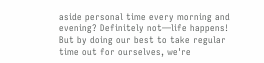aside personal time every morning and evening? Definitely not—life happens! But by doing our best to take regular time out for ourselves, we're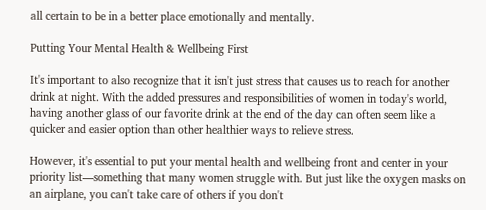all certain to be in a better place emotionally and mentally.

Putting Your Mental Health & Wellbeing First

It's important to also recognize that it isn't just stress that causes us to reach for another drink at night. With the added pressures and responsibilities of women in today's world, having another glass of our favorite drink at the end of the day can often seem like a quicker and easier option than other healthier ways to relieve stress.

However, it's essential to put your mental health and wellbeing front and center in your priority list—something that many women struggle with. But just like the oxygen masks on an airplane, you can't take care of others if you don't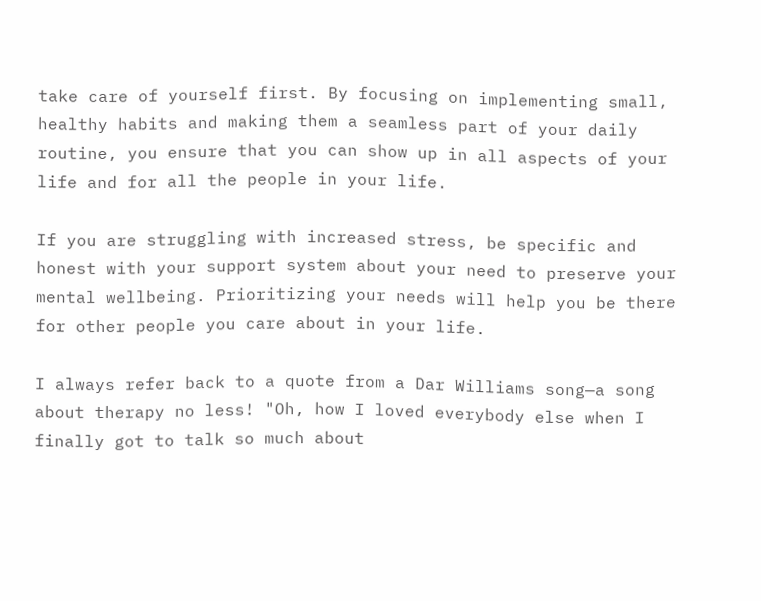take care of yourself first. By focusing on implementing small, healthy habits and making them a seamless part of your daily routine, you ensure that you can show up in all aspects of your life and for all the people in your life.

If you are struggling with increased stress, be specific and honest with your support system about your need to preserve your mental wellbeing. Prioritizing your needs will help you be there for other people you care about in your life.

I always refer back to a quote from a Dar Williams song—a song about therapy no less! "Oh, how I loved everybody else when I finally got to talk so much about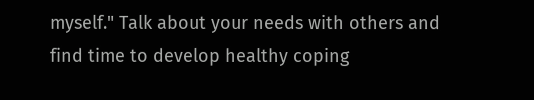myself." Talk about your needs with others and find time to develop healthy coping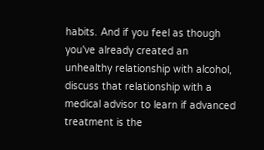habits. And if you feel as though you've already created an unhealthy relationship with alcohol, discuss that relationship with a medical advisor to learn if advanced treatment is the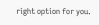right option for you.